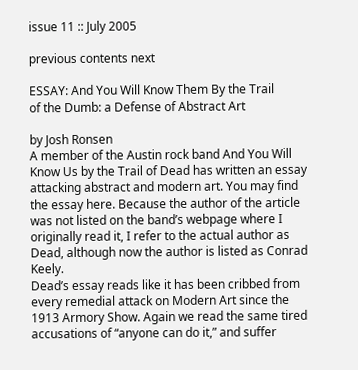issue 11 :: July 2005

previous contents next

ESSAY: And You Will Know Them By the Trail
of the Dumb: a Defense of Abstract Art

by Josh Ronsen
A member of the Austin rock band And You Will Know Us by the Trail of Dead has written an essay attacking abstract and modern art. You may find the essay here. Because the author of the article was not listed on the band’s webpage where I originally read it, I refer to the actual author as Dead, although now the author is listed as Conrad Keely.
Dead’s essay reads like it has been cribbed from every remedial attack on Modern Art since the 1913 Armory Show. Again we read the same tired accusations of “anyone can do it,” and suffer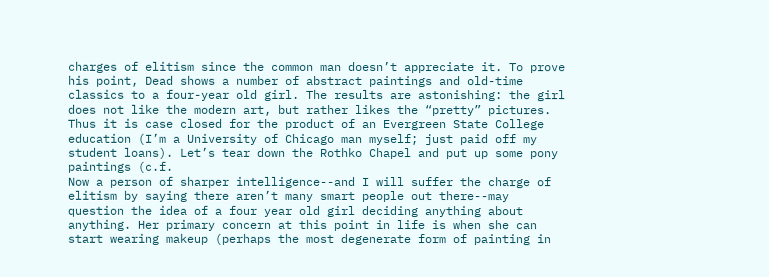charges of elitism since the common man doesn’t appreciate it. To prove his point, Dead shows a number of abstract paintings and old-time classics to a four-year old girl. The results are astonishing: the girl does not like the modern art, but rather likes the “pretty” pictures. Thus it is case closed for the product of an Evergreen State College education (I’m a University of Chicago man myself; just paid off my student loans). Let’s tear down the Rothko Chapel and put up some pony paintings (c.f.
Now a person of sharper intelligence--and I will suffer the charge of elitism by saying there aren’t many smart people out there--may question the idea of a four year old girl deciding anything about anything. Her primary concern at this point in life is when she can start wearing makeup (perhaps the most degenerate form of painting in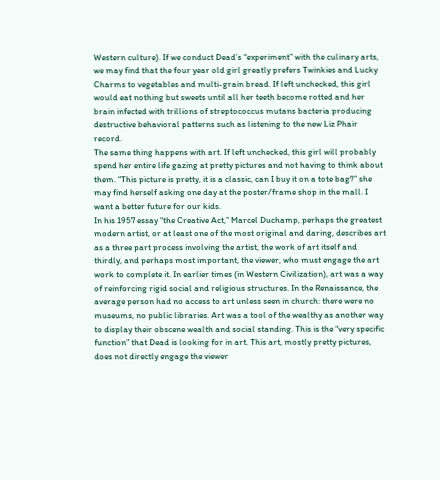Western culture). If we conduct Dead’s “experiment” with the culinary arts, we may find that the four year old girl greatly prefers Twinkies and Lucky Charms to vegetables and multi-grain bread. If left unchecked, this girl would eat nothing but sweets until all her teeth become rotted and her brain infected with trillions of streptococcus mutans bacteria producing destructive behavioral patterns such as listening to the new Liz Phair record.
The same thing happens with art. If left unchecked, this girl will probably spend her entire life gazing at pretty pictures and not having to think about them. “This picture is pretty, it is a classic, can I buy it on a tote bag?” she may find herself asking one day at the poster/frame shop in the mall. I want a better future for our kids.
In his 1957 essay “the Creative Act,” Marcel Duchamp, perhaps the greatest modern artist, or at least one of the most original and daring, describes art as a three part process involving the artist, the work of art itself and thirdly, and perhaps most important, the viewer, who must engage the art work to complete it. In earlier times (in Western Civilization), art was a way of reinforcing rigid social and religious structures. In the Renaissance, the average person had no access to art unless seen in church: there were no museums, no public libraries. Art was a tool of the wealthy as another way to display their obscene wealth and social standing. This is the “very specific function” that Dead is looking for in art. This art, mostly pretty pictures, does not directly engage the viewer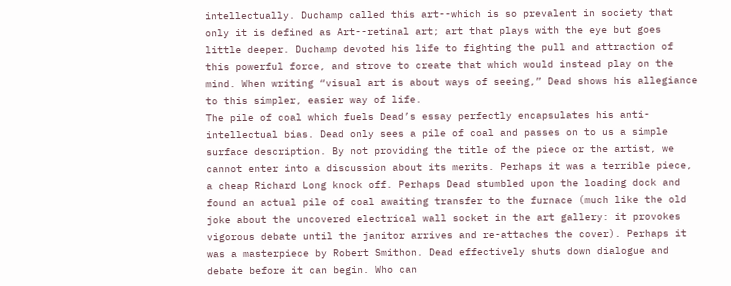intellectually. Duchamp called this art--which is so prevalent in society that only it is defined as Art--retinal art; art that plays with the eye but goes little deeper. Duchamp devoted his life to fighting the pull and attraction of this powerful force, and strove to create that which would instead play on the mind. When writing “visual art is about ways of seeing,” Dead shows his allegiance to this simpler, easier way of life.
The pile of coal which fuels Dead’s essay perfectly encapsulates his anti-intellectual bias. Dead only sees a pile of coal and passes on to us a simple surface description. By not providing the title of the piece or the artist, we cannot enter into a discussion about its merits. Perhaps it was a terrible piece, a cheap Richard Long knock off. Perhaps Dead stumbled upon the loading dock and found an actual pile of coal awaiting transfer to the furnace (much like the old joke about the uncovered electrical wall socket in the art gallery: it provokes vigorous debate until the janitor arrives and re-attaches the cover). Perhaps it was a masterpiece by Robert Smithon. Dead effectively shuts down dialogue and debate before it can begin. Who can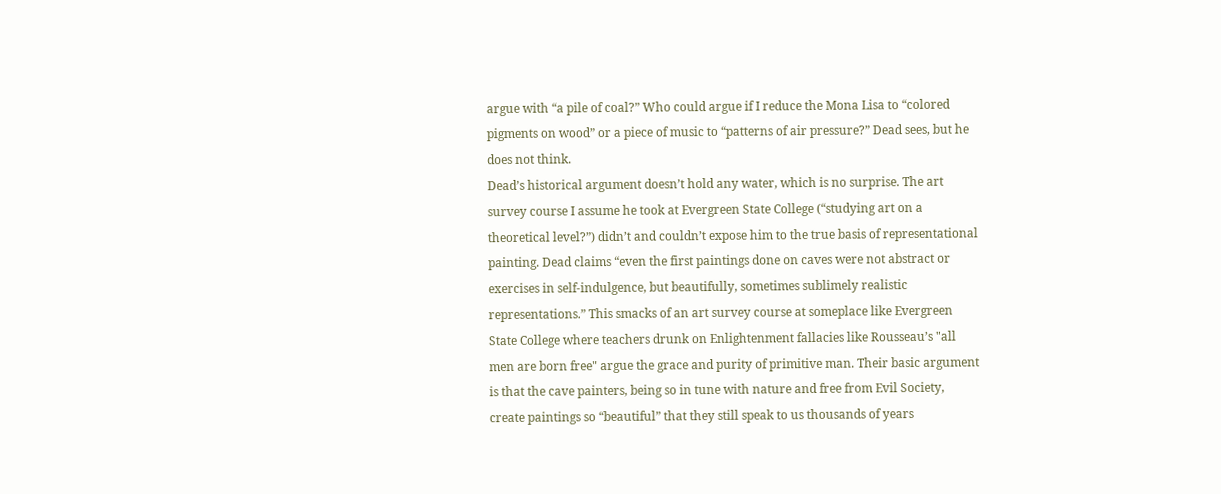argue with “a pile of coal?” Who could argue if I reduce the Mona Lisa to “colored pigments on wood” or a piece of music to “patterns of air pressure?” Dead sees, but he does not think.
Dead’s historical argument doesn’t hold any water, which is no surprise. The art survey course I assume he took at Evergreen State College (“studying art on a theoretical level?”) didn’t and couldn’t expose him to the true basis of representational painting. Dead claims “even the first paintings done on caves were not abstract or exercises in self-indulgence, but beautifully, sometimes sublimely realistic representations.” This smacks of an art survey course at someplace like Evergreen State College where teachers drunk on Enlightenment fallacies like Rousseau’s "all men are born free" argue the grace and purity of primitive man. Their basic argument is that the cave painters, being so in tune with nature and free from Evil Society, create paintings so “beautiful” that they still speak to us thousands of years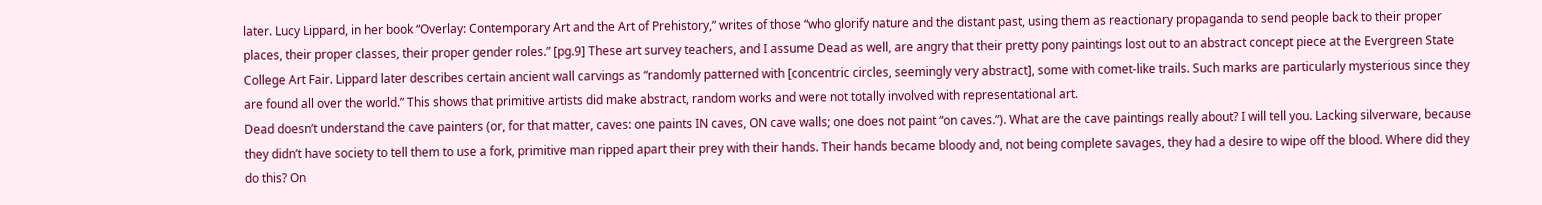later. Lucy Lippard, in her book “Overlay: Contemporary Art and the Art of Prehistory,” writes of those “who glorify nature and the distant past, using them as reactionary propaganda to send people back to their proper places, their proper classes, their proper gender roles.” [pg.9] These art survey teachers, and I assume Dead as well, are angry that their pretty pony paintings lost out to an abstract concept piece at the Evergreen State College Art Fair. Lippard later describes certain ancient wall carvings as “randomly patterned with [concentric circles, seemingly very abstract], some with comet-like trails. Such marks are particularly mysterious since they are found all over the world.” This shows that primitive artists did make abstract, random works and were not totally involved with representational art.
Dead doesn’t understand the cave painters (or, for that matter, caves: one paints IN caves, ON cave walls; one does not paint “on caves.”). What are the cave paintings really about? I will tell you. Lacking silverware, because they didn’t have society to tell them to use a fork, primitive man ripped apart their prey with their hands. Their hands became bloody and, not being complete savages, they had a desire to wipe off the blood. Where did they do this? On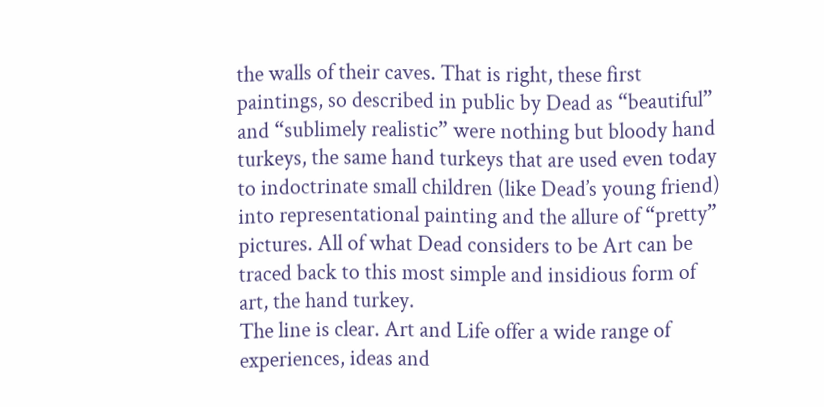the walls of their caves. That is right, these first paintings, so described in public by Dead as “beautiful” and “sublimely realistic” were nothing but bloody hand turkeys, the same hand turkeys that are used even today to indoctrinate small children (like Dead’s young friend) into representational painting and the allure of “pretty” pictures. All of what Dead considers to be Art can be traced back to this most simple and insidious form of art, the hand turkey.
The line is clear. Art and Life offer a wide range of experiences, ideas and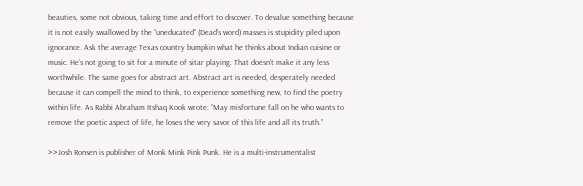beauties, some not obvious, taking time and effort to discover. To devalue something because it is not easily swallowed by the “uneducated” (Dead’s word) masses is stupidity piled upon ignorance. Ask the average Texas country bumpkin what he thinks about Indian cuisine or music. He’s not going to sit for a minute of sitar playing. That doesn’t make it any less worthwhile. The same goes for abstract art. Abstract art is needed, desperately needed because it can compell the mind to think, to experience something new, to find the poetry within life. As Rabbi Abraham Itshaq Kook wrote: “May misfortune fall on he who wants to remove the poetic aspect of life, he loses the very savor of this life and all its truth.”

>>Josh Ronsen is publisher of Monk Mink Pink Punk. He is a multi-instrumentalist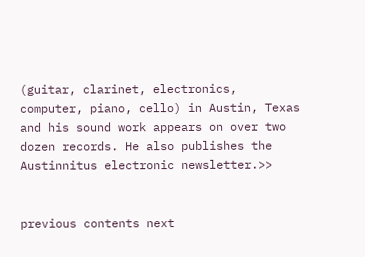(guitar, clarinet, electronics, computer, piano, cello) in Austin, Texas and his sound work appears on over two dozen records. He also publishes the Austinnitus electronic newsletter.>>


previous contents next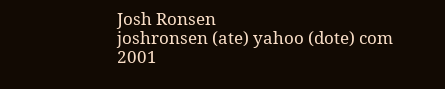Josh Ronsen
joshronsen (ate) yahoo (dote) com
2001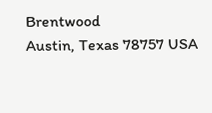Brentwood
Austin, Texas 78757 USA